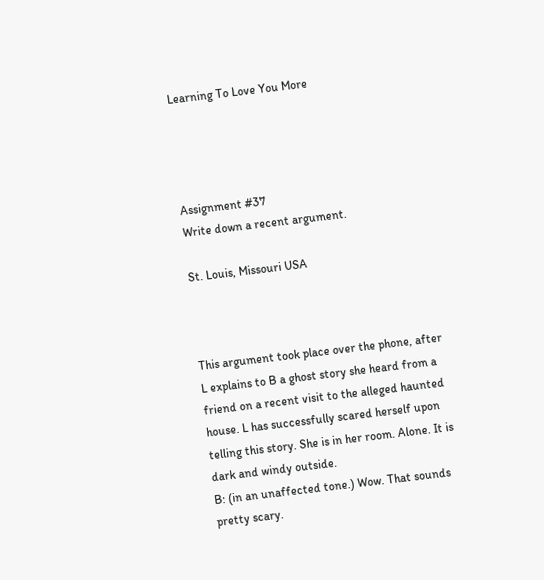Learning To Love You More




Assignment #37
Write down a recent argument.

St. Louis, Missouri USA



This argument took place over the phone, after L explains to B a ghost story she heard from a friend on a recent visit to the alleged haunted house. L has successfully scared herself upon telling this story. She is in her room. Alone. It is dark and windy outside.
B: (in an unaffected tone.) Wow. That sounds pretty scary.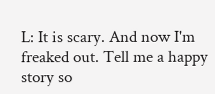L: It is scary. And now I'm freaked out. Tell me a happy story so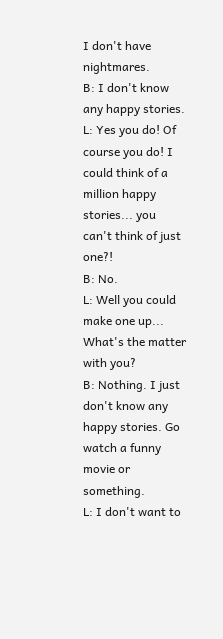I don't have nightmares.
B: I don't know any happy stories.
L: Yes you do! Of course you do! I could think of a million happy stories... you can't think of just one?!
B: No.
L: Well you could make one up... What's the matter with you?
B: Nothing. I just don't know any happy stories. Go watch a funny movie or something.
L: I don't want to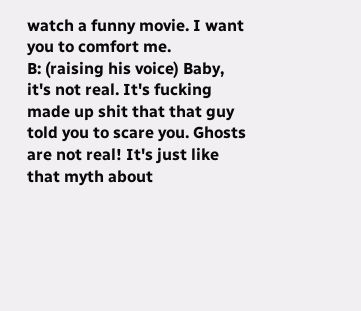watch a funny movie. I want you to comfort me.
B: (raising his voice) Baby, it's not real. It's fucking made up shit that that guy told you to scare you. Ghosts are not real! It's just like that myth about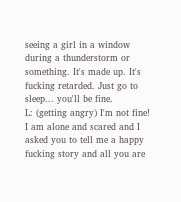seeing a girl in a window during a thunderstorm or something. It's made up. It's fucking retarded. Just go to sleep... you'll be fine.
L: (getting angry) I'm not fine! I am alone and scared and I asked you to tell me a happy fucking story and all you are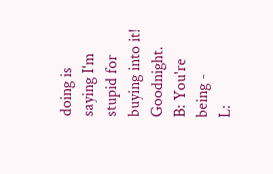doing is saying I'm stupid for buying into it! Goodnight.
B: You're being -
L: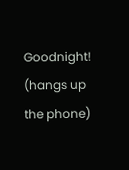Goodnight! (hangs up the phone)